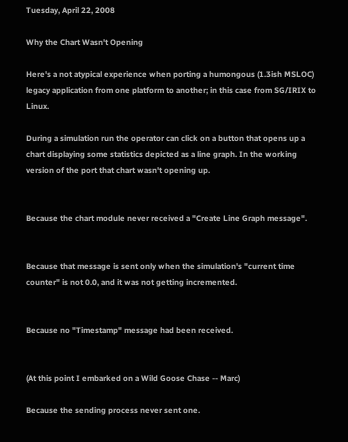Tuesday, April 22, 2008

Why the Chart Wasn't Opening

Here's a not atypical experience when porting a humongous (1.3ish MSLOC) legacy application from one platform to another; in this case from SG/IRIX to Linux.

During a simulation run the operator can click on a button that opens up a chart displaying some statistics depicted as a line graph. In the working version of the port that chart wasn't opening up.


Because the chart module never received a "Create Line Graph message".


Because that message is sent only when the simulation's "current time counter" is not 0.0, and it was not getting incremented.


Because no "Timestamp" message had been received.


(At this point I embarked on a Wild Goose Chase -- Marc)

Because the sending process never sent one.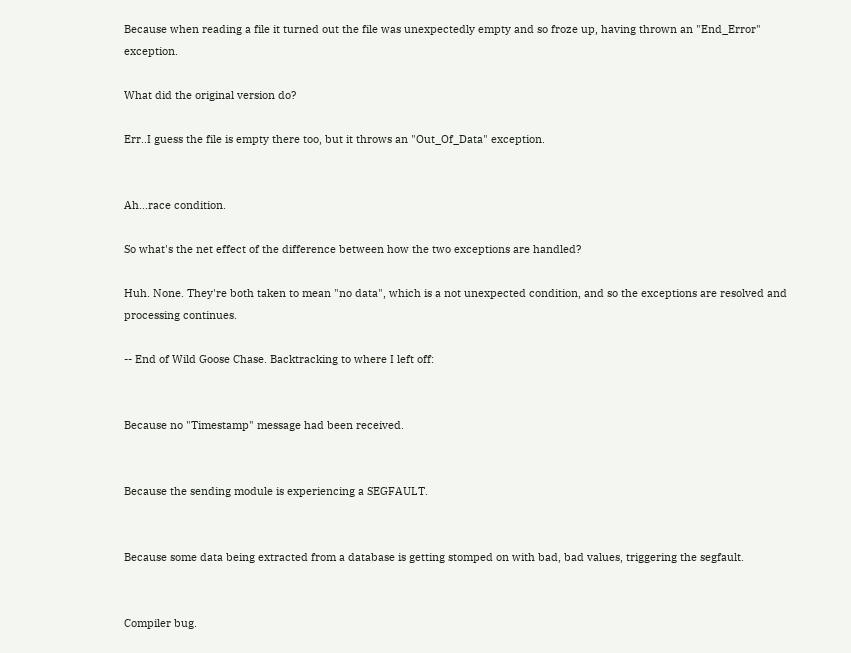Because when reading a file it turned out the file was unexpectedly empty and so froze up, having thrown an "End_Error" exception.

What did the original version do?

Err..I guess the file is empty there too, but it throws an "Out_Of_Data" exception.


Ah...race condition.

So what's the net effect of the difference between how the two exceptions are handled?

Huh. None. They're both taken to mean "no data", which is a not unexpected condition, and so the exceptions are resolved and processing continues.

-- End of Wild Goose Chase. Backtracking to where I left off:


Because no "Timestamp" message had been received.


Because the sending module is experiencing a SEGFAULT.


Because some data being extracted from a database is getting stomped on with bad, bad values, triggering the segfault.


Compiler bug.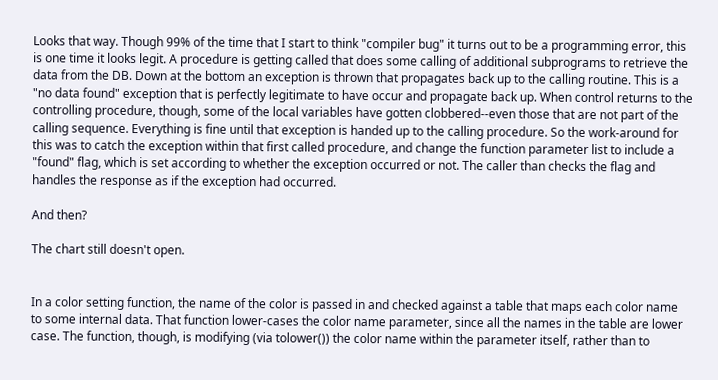Looks that way. Though 99% of the time that I start to think "compiler bug" it turns out to be a programming error, this is one time it looks legit. A procedure is getting called that does some calling of additional subprograms to retrieve the data from the DB. Down at the bottom an exception is thrown that propagates back up to the calling routine. This is a "no data found" exception that is perfectly legitimate to have occur and propagate back up. When control returns to the controlling procedure, though, some of the local variables have gotten clobbered--even those that are not part of the calling sequence. Everything is fine until that exception is handed up to the calling procedure. So the work-around for this was to catch the exception within that first called procedure, and change the function parameter list to include a "found" flag, which is set according to whether the exception occurred or not. The caller than checks the flag and handles the response as if the exception had occurred.

And then?

The chart still doesn't open.


In a color setting function, the name of the color is passed in and checked against a table that maps each color name to some internal data. That function lower-cases the color name parameter, since all the names in the table are lower case. The function, though, is modifying (via tolower()) the color name within the parameter itself, rather than to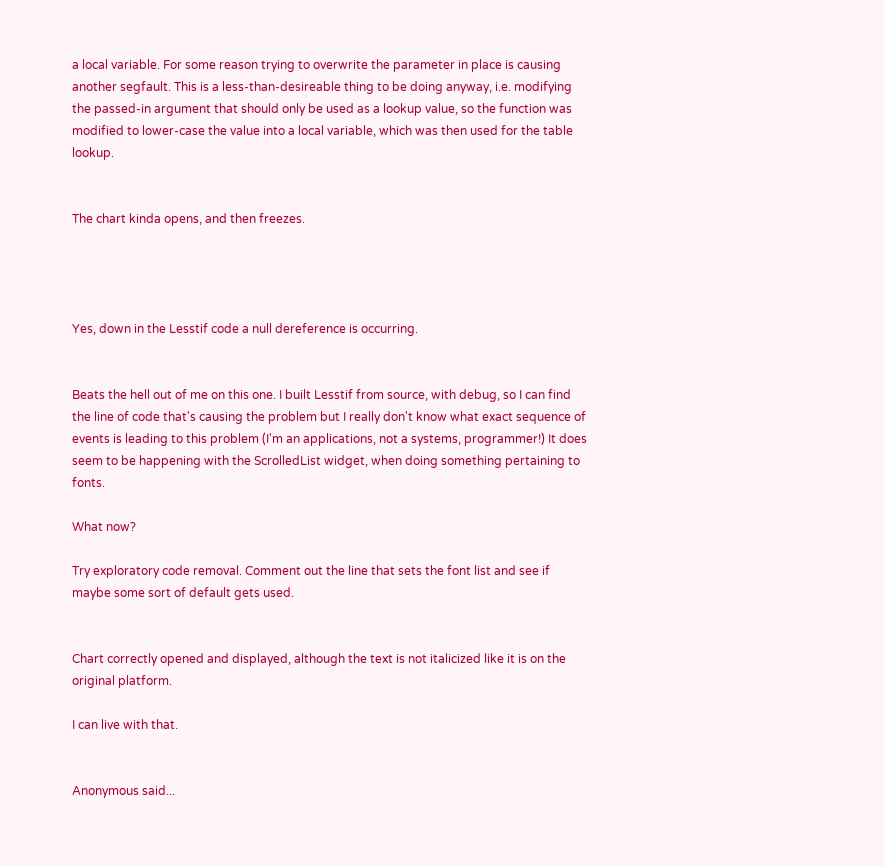a local variable. For some reason trying to overwrite the parameter in place is causing another segfault. This is a less-than-desireable thing to be doing anyway, i.e. modifying the passed-in argument that should only be used as a lookup value, so the function was modified to lower-case the value into a local variable, which was then used for the table lookup.


The chart kinda opens, and then freezes.




Yes, down in the Lesstif code a null dereference is occurring.


Beats the hell out of me on this one. I built Lesstif from source, with debug, so I can find the line of code that's causing the problem but I really don't know what exact sequence of events is leading to this problem (I'm an applications, not a systems, programmer!) It does seem to be happening with the ScrolledList widget, when doing something pertaining to fonts.

What now?

Try exploratory code removal. Comment out the line that sets the font list and see if maybe some sort of default gets used.


Chart correctly opened and displayed, although the text is not italicized like it is on the original platform.

I can live with that.


Anonymous said...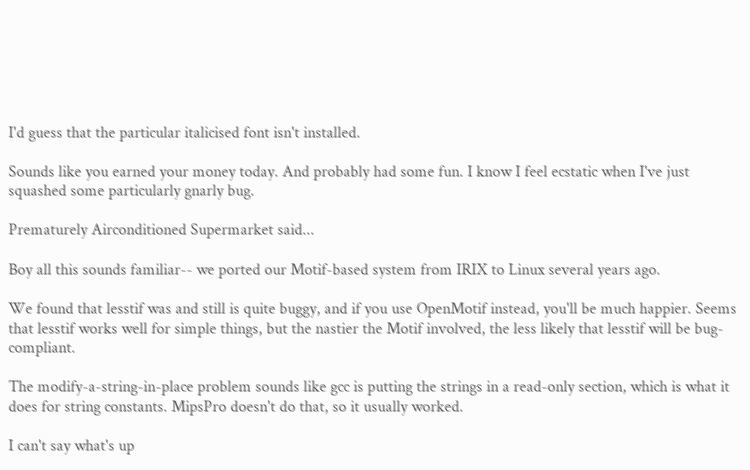I'd guess that the particular italicised font isn't installed.

Sounds like you earned your money today. And probably had some fun. I know I feel ecstatic when I've just squashed some particularly gnarly bug.

Prematurely Airconditioned Supermarket said...

Boy all this sounds familiar-- we ported our Motif-based system from IRIX to Linux several years ago.

We found that lesstif was and still is quite buggy, and if you use OpenMotif instead, you'll be much happier. Seems that lesstif works well for simple things, but the nastier the Motif involved, the less likely that lesstif will be bug-compliant.

The modify-a-string-in-place problem sounds like gcc is putting the strings in a read-only section, which is what it does for string constants. MipsPro doesn't do that, so it usually worked.

I can't say what's up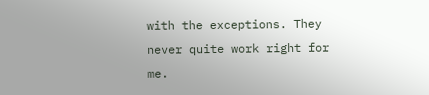with the exceptions. They never quite work right for me.